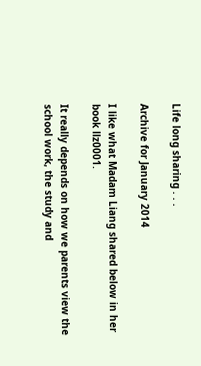Life long sharing . . .

Archive for January 2014

I like what Madam Liang shared below in her book llz0001.

It really depends on how we parents view the school work, the study and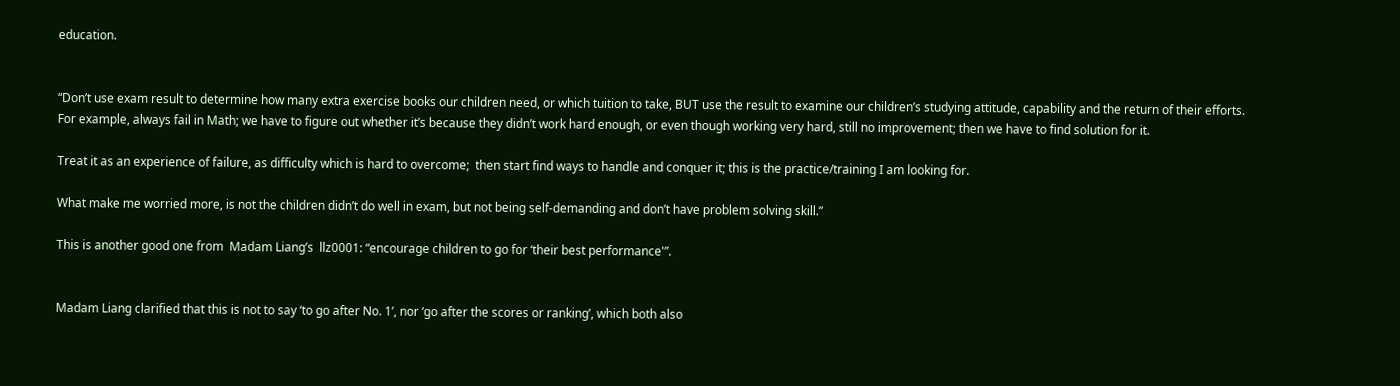education.


“Don’t use exam result to determine how many extra exercise books our children need, or which tuition to take, BUT use the result to examine our children’s studying attitude, capability and the return of their efforts. For example, always fail in Math; we have to figure out whether it’s because they didn’t work hard enough, or even though working very hard, still no improvement; then we have to find solution for it.

Treat it as an experience of failure, as difficulty which is hard to overcome;  then start find ways to handle and conquer it; this is the practice/training I am looking for.

What make me worried more, is not the children didn’t do well in exam, but not being self-demanding and don’t have problem solving skill.”

This is another good one from  Madam Liang’s  llz0001: “encourage children to go for ‘their best performance'”.


Madam Liang clarified that this is not to say ‘to go after No. 1’, nor ‘go after the scores or ranking’, which both also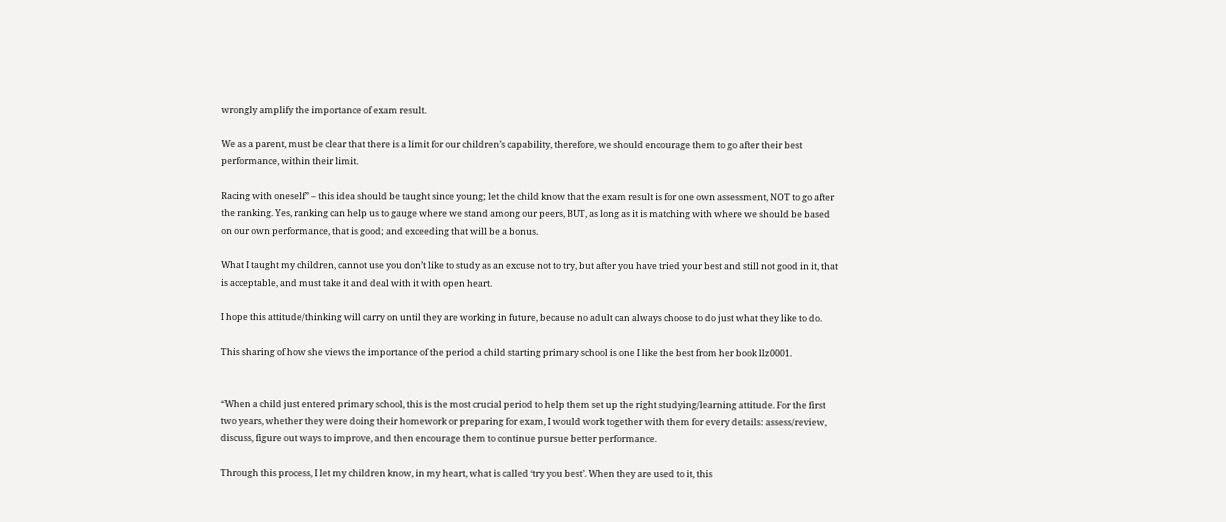wrongly amplify the importance of exam result.

We as a parent, must be clear that there is a limit for our children’s capability, therefore, we should encourage them to go after their best performance, within their limit.

Racing with oneself” – this idea should be taught since young; let the child know that the exam result is for one own assessment, NOT to go after the ranking. Yes, ranking can help us to gauge where we stand among our peers, BUT, as long as it is matching with where we should be based on our own performance, that is good; and exceeding that will be a bonus.

What I taught my children, cannot use you don’t like to study as an excuse not to try, but after you have tried your best and still not good in it, that is acceptable, and must take it and deal with it with open heart.

I hope this attitude/thinking will carry on until they are working in future, because no adult can always choose to do just what they like to do.

This sharing of how she views the importance of the period a child starting primary school is one I like the best from her book llz0001.


“When a child just entered primary school, this is the most crucial period to help them set up the right studying/learning attitude. For the first two years, whether they were doing their homework or preparing for exam, I would work together with them for every details: assess/review, discuss, figure out ways to improve, and then encourage them to continue pursue better performance.

Through this process, I let my children know, in my heart, what is called ‘try you best’. When they are used to it, this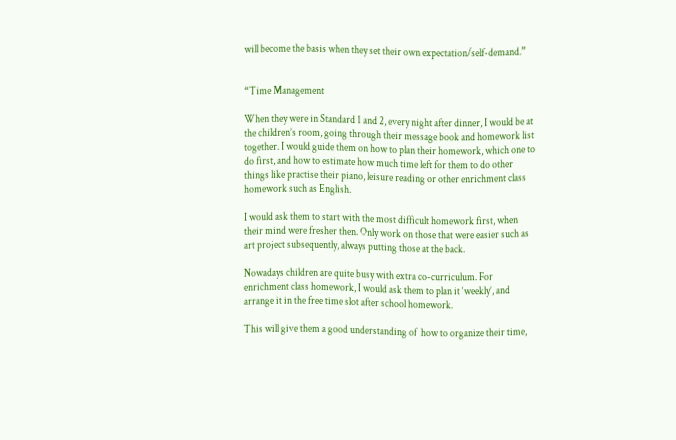will become the basis when they set their own expectation/self-demand.”


“Time Management

When they were in Standard 1 and 2, every night after dinner, I would be at the children’s room, going through their message book and homework list together. I would guide them on how to plan their homework, which one to do first, and how to estimate how much time left for them to do other things like practise their piano, leisure reading or other enrichment class homework such as English.

I would ask them to start with the most difficult homework first, when their mind were fresher then. Only work on those that were easier such as art project subsequently, always putting those at the back.

Nowadays children are quite busy with extra co-curriculum. For enrichment class homework, I would ask them to plan it ‘weekly’, and arrange it in the free time slot after school homework.

This will give them a good understanding of  how to organize their time,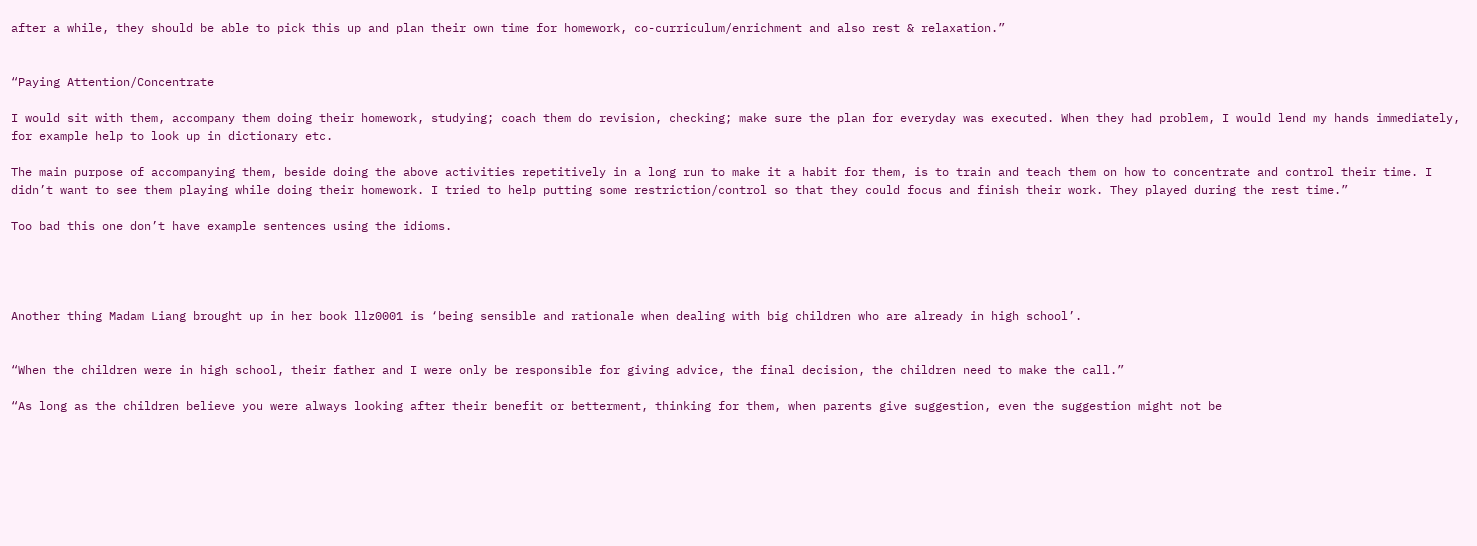after a while, they should be able to pick this up and plan their own time for homework, co-curriculum/enrichment and also rest & relaxation.”


“Paying Attention/Concentrate

I would sit with them, accompany them doing their homework, studying; coach them do revision, checking; make sure the plan for everyday was executed. When they had problem, I would lend my hands immediately, for example help to look up in dictionary etc.

The main purpose of accompanying them, beside doing the above activities repetitively in a long run to make it a habit for them, is to train and teach them on how to concentrate and control their time. I didn’t want to see them playing while doing their homework. I tried to help putting some restriction/control so that they could focus and finish their work. They played during the rest time.”

Too bad this one don’t have example sentences using the idioms.




Another thing Madam Liang brought up in her book llz0001 is ‘being sensible and rationale when dealing with big children who are already in high school’.


“When the children were in high school, their father and I were only be responsible for giving advice, the final decision, the children need to make the call.”

“As long as the children believe you were always looking after their benefit or betterment, thinking for them, when parents give suggestion, even the suggestion might not be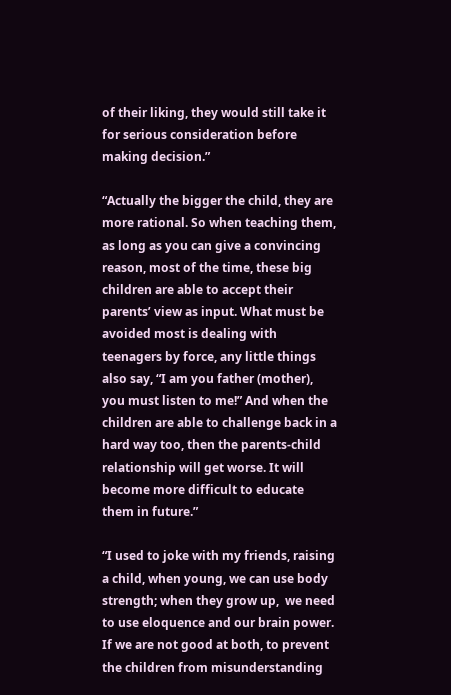of their liking, they would still take it for serious consideration before making decision.”

“Actually the bigger the child, they are more rational. So when teaching them, as long as you can give a convincing reason, most of the time, these big children are able to accept their parents’ view as input. What must be avoided most is dealing with teenagers by force, any little things also say, “I am you father (mother), you must listen to me!” And when the children are able to challenge back in a hard way too, then the parents-child relationship will get worse. It will become more difficult to educate them in future.”

“I used to joke with my friends, raising a child, when young, we can use body strength; when they grow up,  we need to use eloquence and our brain power. If we are not good at both, to prevent the children from misunderstanding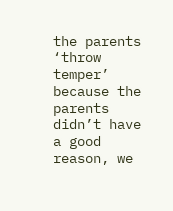the parents ‘throw temper’ because the parents didn’t have a good reason, we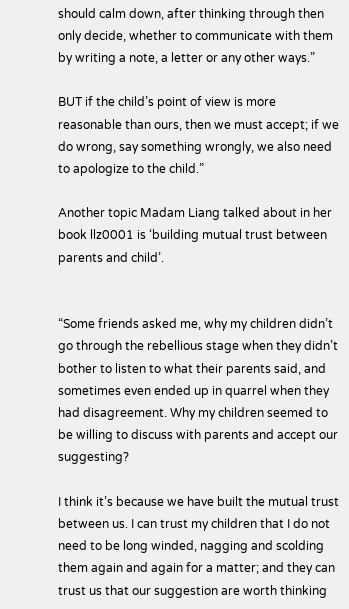should calm down, after thinking through then only decide, whether to communicate with them by writing a note, a letter or any other ways.”

BUT if the child’s point of view is more reasonable than ours, then we must accept; if we do wrong, say something wrongly, we also need to apologize to the child.”

Another topic Madam Liang talked about in her book llz0001 is ‘building mutual trust between parents and child’.


“Some friends asked me, why my children didn’t go through the rebellious stage when they didn’t bother to listen to what their parents said, and sometimes even ended up in quarrel when they had disagreement. Why my children seemed to be willing to discuss with parents and accept our suggesting?

I think it’s because we have built the mutual trust between us. I can trust my children that I do not need to be long winded, nagging and scolding them again and again for a matter; and they can trust us that our suggestion are worth thinking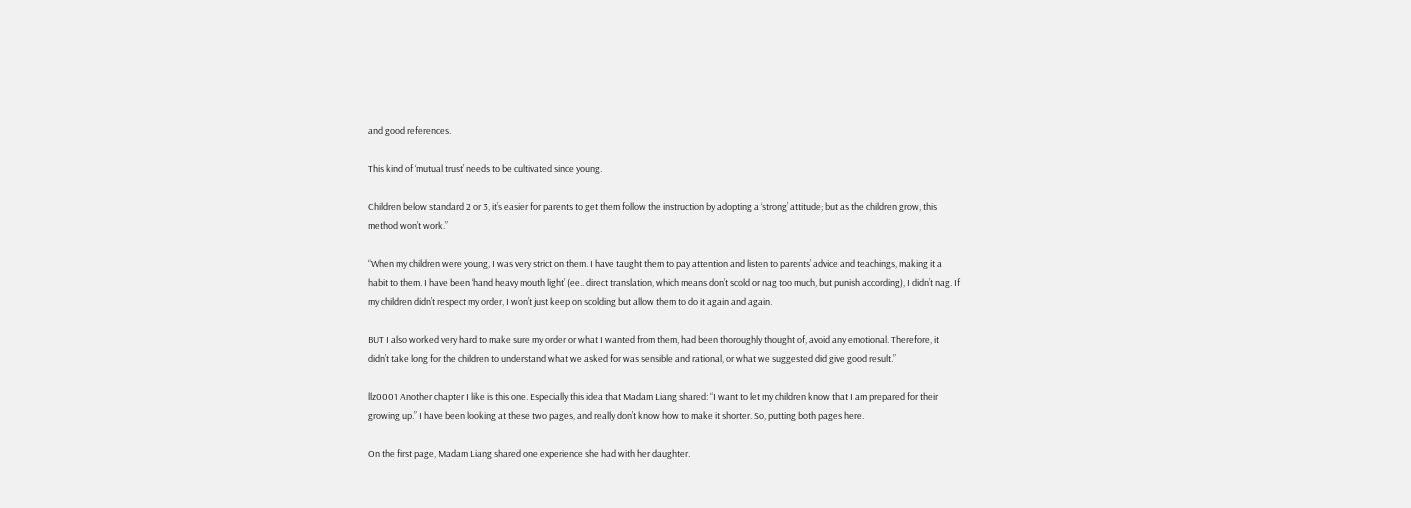and good references.

This kind of ‘mutual trust’ needs to be cultivated since young.

Children below standard 2 or 3, it’s easier for parents to get them follow the instruction by adopting a ‘strong’ attitude; but as the children grow, this method won’t work.”

“When my children were young, I was very strict on them. I have taught them to pay attention and listen to parents’ advice and teachings, making it a habit to them. I have been ‘hand heavy mouth light’ (ee.. direct translation, which means don’t scold or nag too much, but punish according), I didn’t nag. If my children didn’t respect my order, I won’t just keep on scolding but allow them to do it again and again.

BUT I also worked very hard to make sure my order or what I wanted from them, had been thoroughly thought of, avoid any emotional. Therefore, it didn’t take long for the children to understand what we asked for was sensible and rational, or what we suggested did give good result.”

llz0001 Another chapter I like is this one. Especially this idea that Madam Liang shared: “I want to let my children know that I am prepared for their growing up.” I have been looking at these two pages, and really don’t know how to make it shorter. So, putting both pages here.

On the first page, Madam Liang shared one experience she had with her daughter.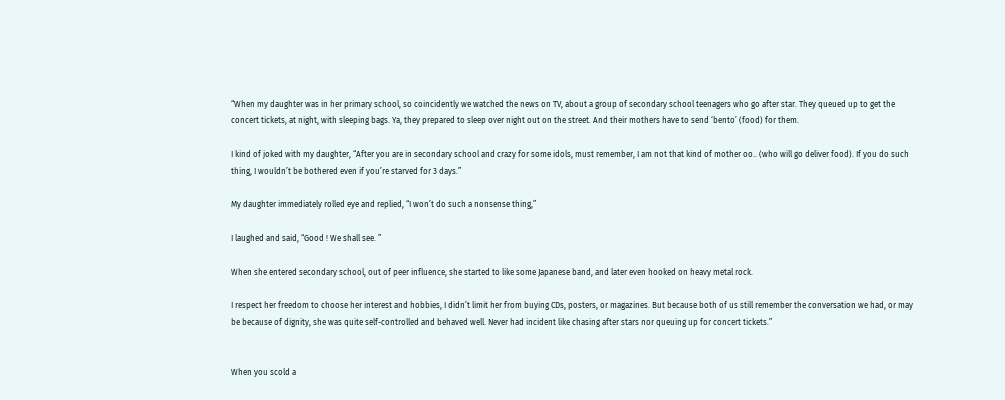“When my daughter was in her primary school, so coincidently we watched the news on TV, about a group of secondary school teenagers who go after star. They queued up to get the concert tickets, at night, with sleeping bags. Ya, they prepared to sleep over night out on the street. And their mothers have to send ‘bento’ (food) for them.

I kind of joked with my daughter, “After you are in secondary school and crazy for some idols, must remember, I am not that kind of mother oo.. (who will go deliver food). If you do such thing, I wouldn’t be bothered even if you’re starved for 3 days.”

My daughter immediately rolled eye and replied, “I won’t do such a nonsense thing,”

I laughed and said, “Good ! We shall see. ”

When she entered secondary school, out of peer influence, she started to like some Japanese band, and later even hooked on heavy metal rock.

I respect her freedom to choose her interest and hobbies, I didn’t limit her from buying CDs, posters, or magazines. But because both of us still remember the conversation we had, or may be because of dignity, she was quite self-controlled and behaved well. Never had incident like chasing after stars nor queuing up for concert tickets.”


When you scold a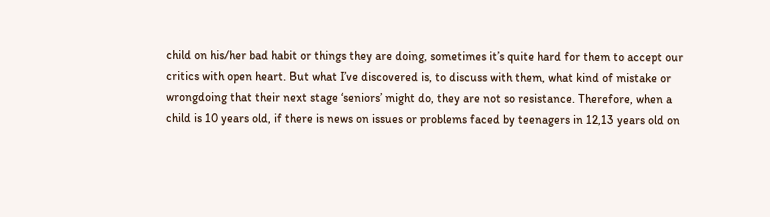child on his/her bad habit or things they are doing, sometimes it’s quite hard for them to accept our critics with open heart. But what I’ve discovered is, to discuss with them, what kind of mistake or wrongdoing that their next stage ‘seniors’ might do, they are not so resistance. Therefore, when a child is 10 years old, if there is news on issues or problems faced by teenagers in 12,13 years old on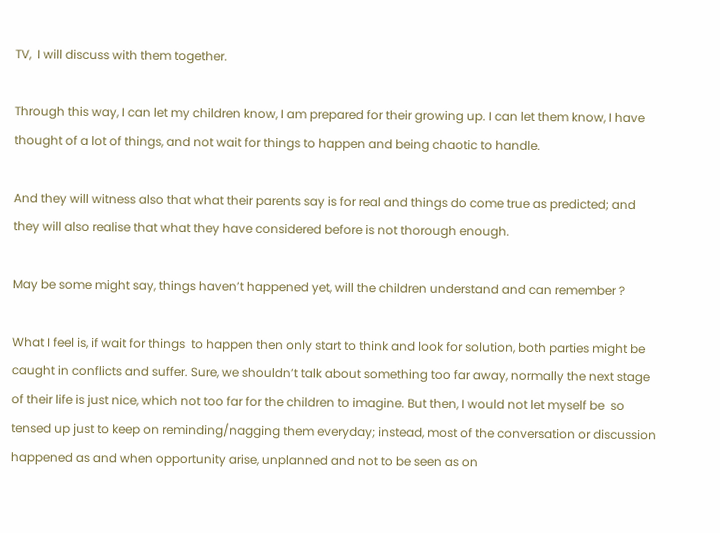TV,  I will discuss with them together.

Through this way, I can let my children know, I am prepared for their growing up. I can let them know, I have thought of a lot of things, and not wait for things to happen and being chaotic to handle.

And they will witness also that what their parents say is for real and things do come true as predicted; and they will also realise that what they have considered before is not thorough enough.

May be some might say, things haven’t happened yet, will the children understand and can remember ?

What I feel is, if wait for things  to happen then only start to think and look for solution, both parties might be caught in conflicts and suffer. Sure, we shouldn’t talk about something too far away, normally the next stage of their life is just nice, which not too far for the children to imagine. But then, I would not let myself be  so tensed up just to keep on reminding/nagging them everyday; instead, most of the conversation or discussion happened as and when opportunity arise, unplanned and not to be seen as on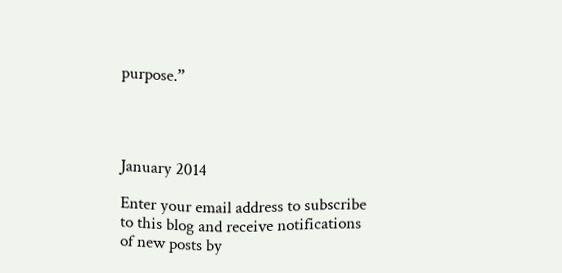purpose.”




January 2014

Enter your email address to subscribe to this blog and receive notifications of new posts by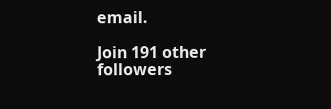email.

Join 191 other followers